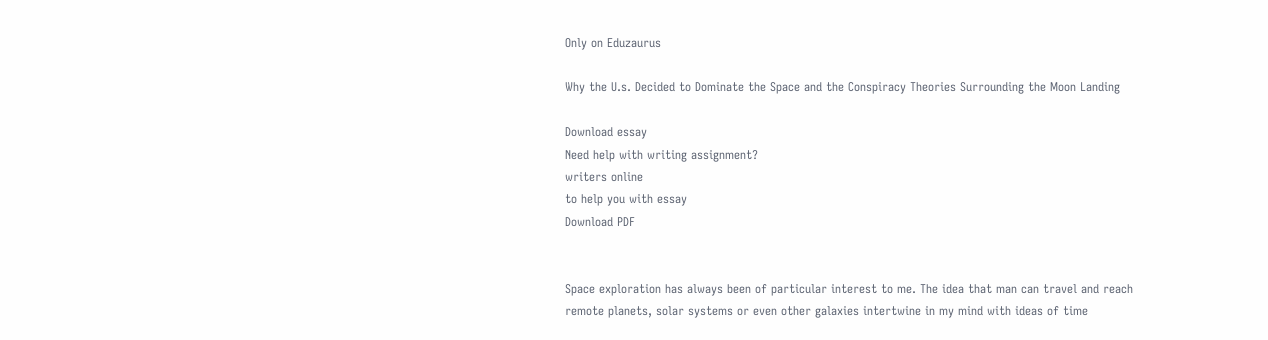Only on Eduzaurus

Why the U.s. Decided to Dominate the Space and the Conspiracy Theories Surrounding the Moon Landing

Download essay
Need help with writing assignment?
writers online
to help you with essay
Download PDF


Space exploration has always been of particular interest to me. The idea that man can travel and reach remote planets, solar systems or even other galaxies intertwine in my mind with ideas of time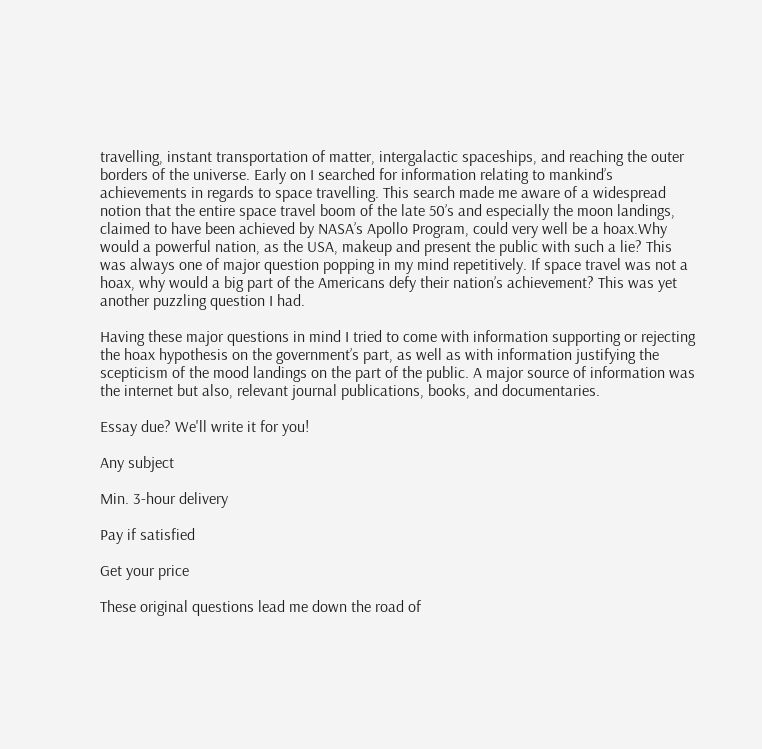travelling, instant transportation of matter, intergalactic spaceships, and reaching the outer borders of the universe. Early on I searched for information relating to mankind’s achievements in regards to space travelling. This search made me aware of a widespread notion that the entire space travel boom of the late 50’s and especially the moon landings, claimed to have been achieved by NASA’s Apollo Program, could very well be a hoax.Why would a powerful nation, as the USA, makeup and present the public with such a lie? This was always one of major question popping in my mind repetitively. If space travel was not a hoax, why would a big part of the Americans defy their nation’s achievement? This was yet another puzzling question I had.

Having these major questions in mind I tried to come with information supporting or rejecting the hoax hypothesis on the government’s part, as well as with information justifying the scepticism of the mood landings on the part of the public. A major source of information was the internet but also, relevant journal publications, books, and documentaries.

Essay due? We'll write it for you!

Any subject

Min. 3-hour delivery

Pay if satisfied

Get your price

These original questions lead me down the road of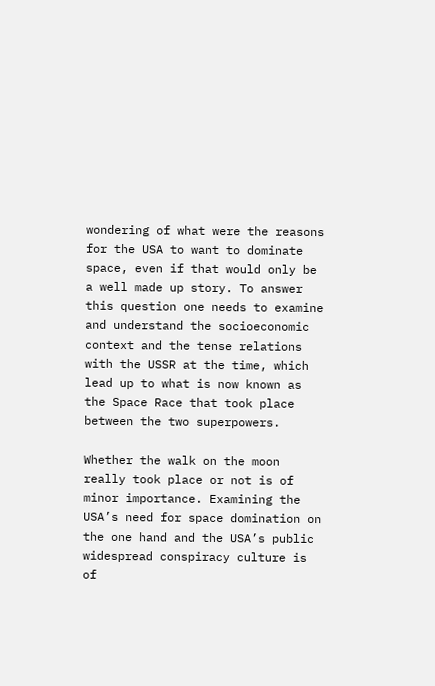wondering of what were the reasons for the USA to want to dominate space, even if that would only be a well made up story. To answer this question one needs to examine and understand the socioeconomic context and the tense relations with the USSR at the time, which lead up to what is now known as the Space Race that took place between the two superpowers.

Whether the walk on the moon really took place or not is of minor importance. Examining the USA’s need for space domination on the one hand and the USA’s public widespread conspiracy culture is of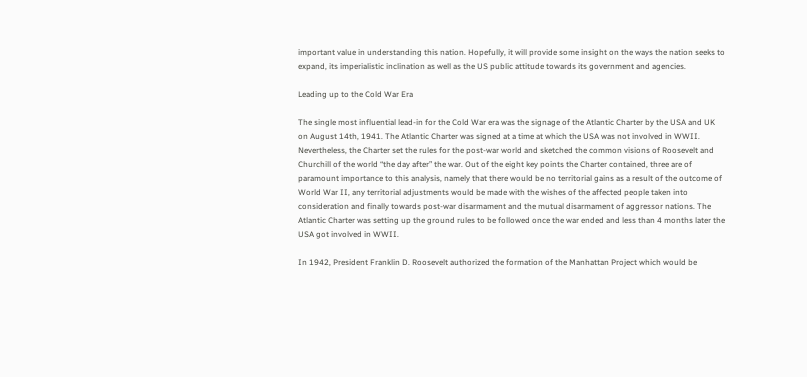important value in understanding this nation. Hopefully, it will provide some insight on the ways the nation seeks to expand, its imperialistic inclination as well as the US public attitude towards its government and agencies.

Leading up to the Cold War Era

The single most influential lead-in for the Cold War era was the signage of the Atlantic Charter by the USA and UK on August 14th, 1941. The Atlantic Charter was signed at a time at which the USA was not involved in WWII. Nevertheless, the Charter set the rules for the post-war world and sketched the common visions of Roosevelt and Churchill of the world “the day after” the war. Out of the eight key points the Charter contained, three are of paramount importance to this analysis, namely that there would be no territorial gains as a result of the outcome of World War II, any territorial adjustments would be made with the wishes of the affected people taken into consideration and finally towards post-war disarmament and the mutual disarmament of aggressor nations. The Atlantic Charter was setting up the ground rules to be followed once the war ended and less than 4 months later the USA got involved in WWII.

In 1942, President Franklin D. Roosevelt authorized the formation of the Manhattan Project which would be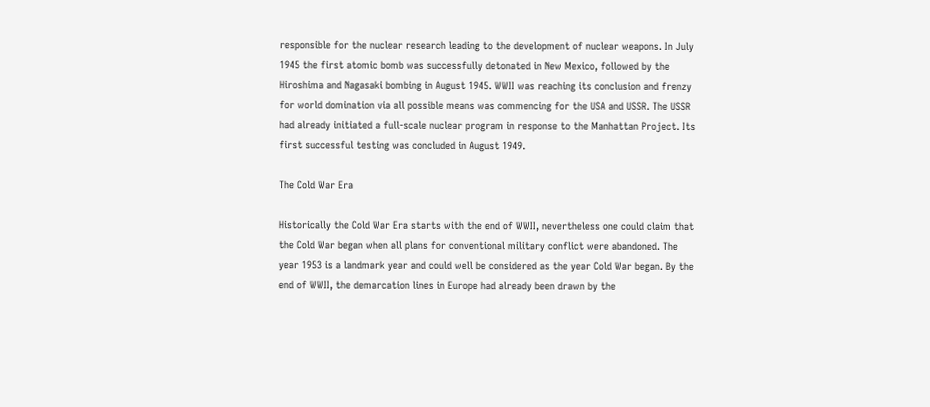responsible for the nuclear research leading to the development of nuclear weapons. In July 1945 the first atomic bomb was successfully detonated in New Mexico, followed by the Hiroshima and Nagasaki bombing in August 1945. WWII was reaching its conclusion and frenzy for world domination via all possible means was commencing for the USA and USSR. The USSR had already initiated a full-scale nuclear program in response to the Manhattan Project. Its first successful testing was concluded in August 1949.

The Cold War Era

Historically the Cold War Era starts with the end of WWII, nevertheless one could claim that the Cold War began when all plans for conventional military conflict were abandoned. The year 1953 is a landmark year and could well be considered as the year Cold War began. By the end of WWII, the demarcation lines in Europe had already been drawn by the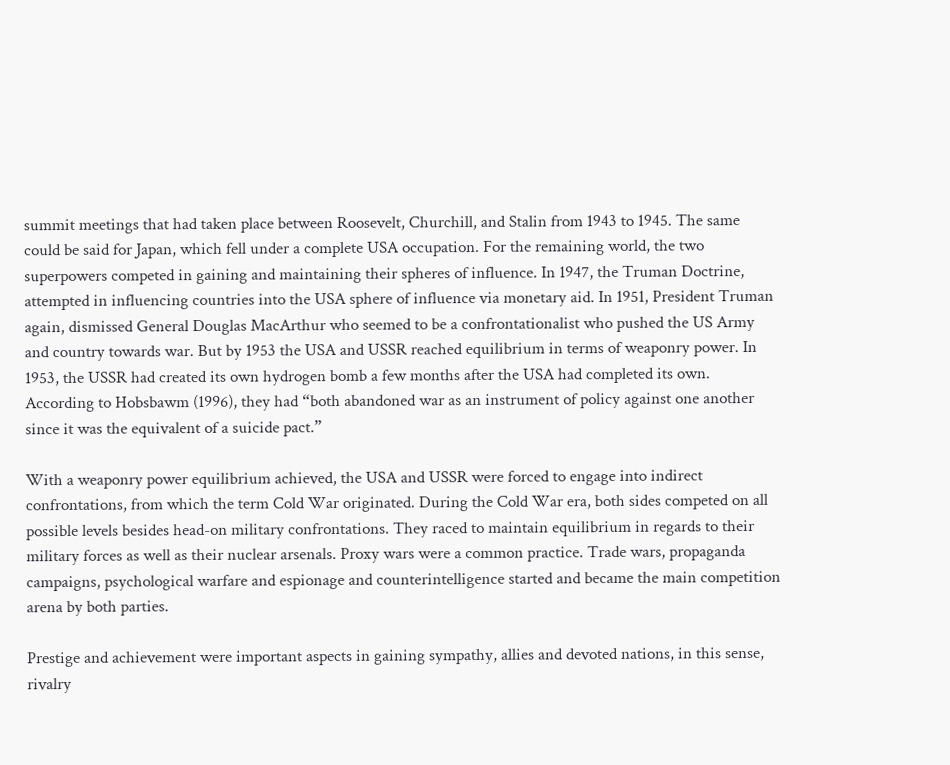summit meetings that had taken place between Roosevelt, Churchill, and Stalin from 1943 to 1945. The same could be said for Japan, which fell under a complete USA occupation. For the remaining world, the two superpowers competed in gaining and maintaining their spheres of influence. In 1947, the Truman Doctrine, attempted in influencing countries into the USA sphere of influence via monetary aid. In 1951, President Truman again, dismissed General Douglas MacArthur who seemed to be a confrontationalist who pushed the US Army and country towards war. But by 1953 the USA and USSR reached equilibrium in terms of weaponry power. In 1953, the USSR had created its own hydrogen bomb a few months after the USA had completed its own. According to Hobsbawm (1996), they had “both abandoned war as an instrument of policy against one another since it was the equivalent of a suicide pact.”

With a weaponry power equilibrium achieved, the USA and USSR were forced to engage into indirect confrontations, from which the term Cold War originated. During the Cold War era, both sides competed on all possible levels besides head-on military confrontations. They raced to maintain equilibrium in regards to their military forces as well as their nuclear arsenals. Proxy wars were a common practice. Trade wars, propaganda campaigns, psychological warfare and espionage and counterintelligence started and became the main competition arena by both parties.

Prestige and achievement were important aspects in gaining sympathy, allies and devoted nations, in this sense, rivalry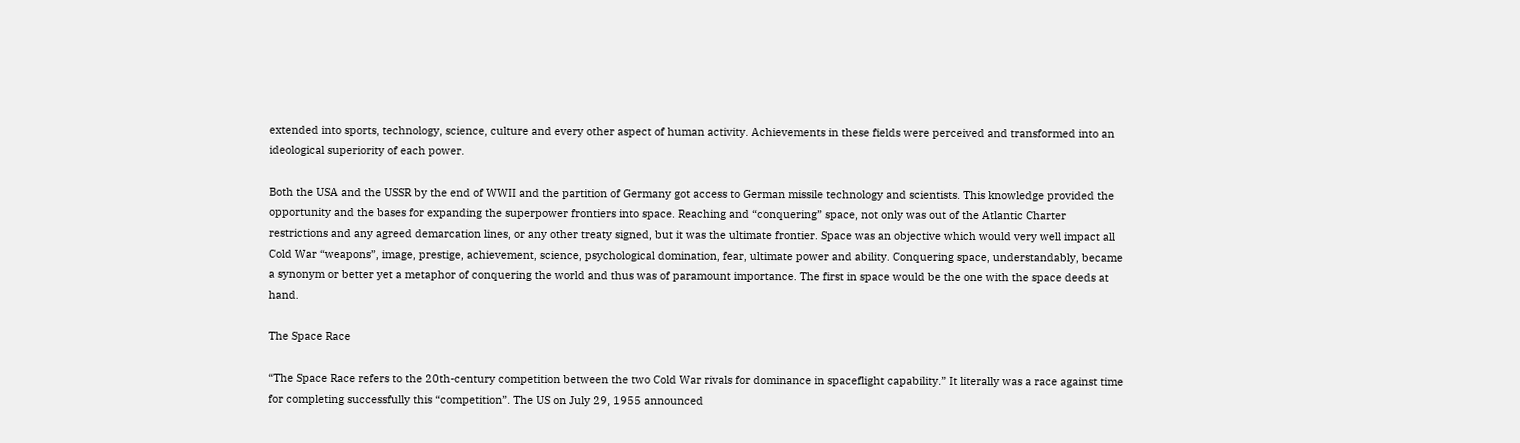extended into sports, technology, science, culture and every other aspect of human activity. Achievements in these fields were perceived and transformed into an ideological superiority of each power.

Both the USA and the USSR by the end of WWII and the partition of Germany got access to German missile technology and scientists. This knowledge provided the opportunity and the bases for expanding the superpower frontiers into space. Reaching and “conquering” space, not only was out of the Atlantic Charter restrictions and any agreed demarcation lines, or any other treaty signed, but it was the ultimate frontier. Space was an objective which would very well impact all Cold War “weapons”, image, prestige, achievement, science, psychological domination, fear, ultimate power and ability. Conquering space, understandably, became a synonym or better yet a metaphor of conquering the world and thus was of paramount importance. The first in space would be the one with the space deeds at hand.

The Space Race

“The Space Race refers to the 20th-century competition between the two Cold War rivals for dominance in spaceflight capability.” It literally was a race against time for completing successfully this “competition”. The US on July 29, 1955 announced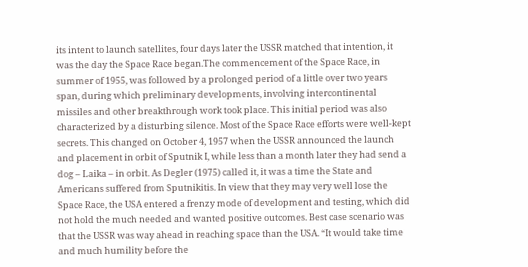its intent to launch satellites, four days later the USSR matched that intention, it was the day the Space Race began.The commencement of the Space Race, in summer of 1955, was followed by a prolonged period of a little over two years span, during which preliminary developments, involving intercontinental missiles and other breakthrough work took place. This initial period was also characterized by a disturbing silence. Most of the Space Race efforts were well-kept secrets. This changed on October 4, 1957 when the USSR announced the launch and placement in orbit of Sputnik I, while less than a month later they had send a dog – Laika – in orbit. As Degler (1975) called it, it was a time the State and Americans suffered from Sputnikitis. In view that they may very well lose the Space Race, the USA entered a frenzy mode of development and testing, which did not hold the much needed and wanted positive outcomes. Best case scenario was that the USSR was way ahead in reaching space than the USA. “It would take time and much humility before the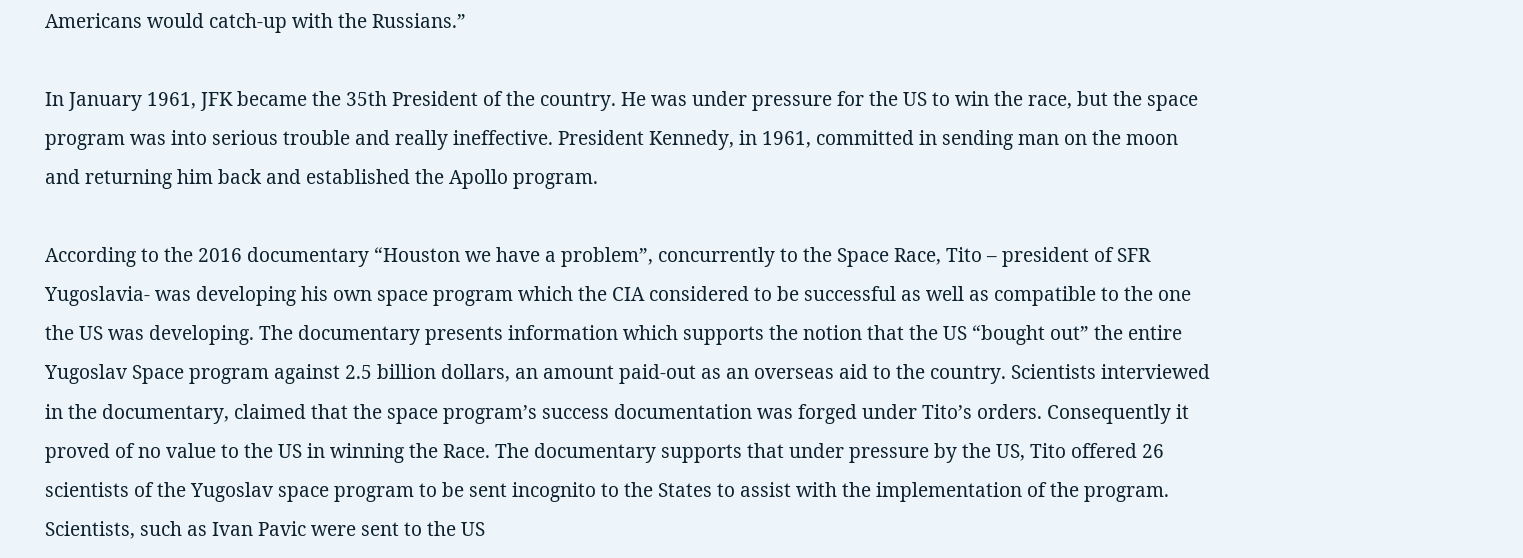Americans would catch-up with the Russians.”

In January 1961, JFK became the 35th President of the country. He was under pressure for the US to win the race, but the space program was into serious trouble and really ineffective. President Kennedy, in 1961, committed in sending man on the moon and returning him back and established the Apollo program.

According to the 2016 documentary “Houston we have a problem”, concurrently to the Space Race, Tito – president of SFR Yugoslavia- was developing his own space program which the CIA considered to be successful as well as compatible to the one the US was developing. The documentary presents information which supports the notion that the US “bought out” the entire Yugoslav Space program against 2.5 billion dollars, an amount paid-out as an overseas aid to the country. Scientists interviewed in the documentary, claimed that the space program’s success documentation was forged under Tito’s orders. Consequently it proved of no value to the US in winning the Race. The documentary supports that under pressure by the US, Tito offered 26 scientists of the Yugoslav space program to be sent incognito to the States to assist with the implementation of the program. Scientists, such as Ivan Pavic were sent to the US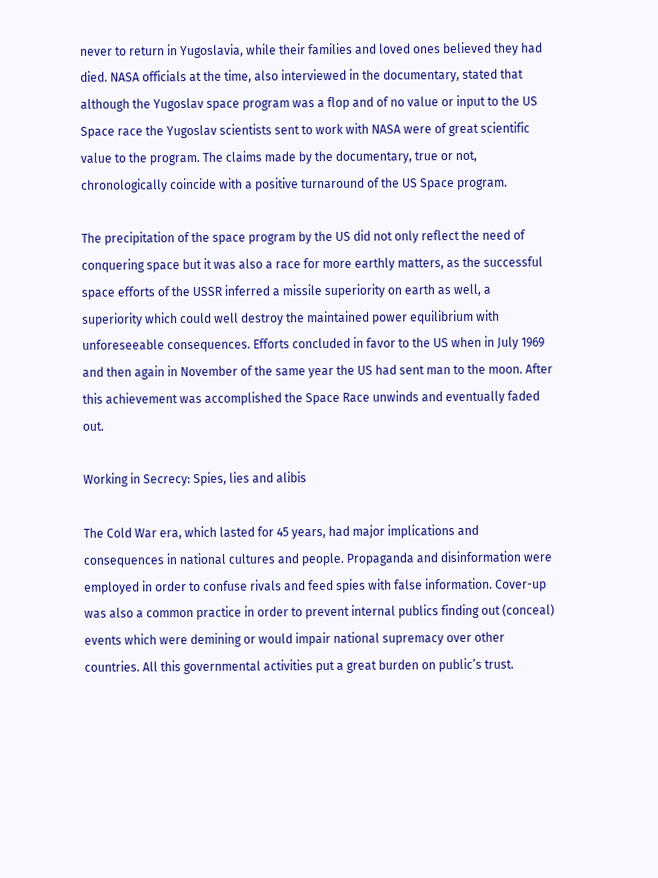never to return in Yugoslavia, while their families and loved ones believed they had died. NASA officials at the time, also interviewed in the documentary, stated that although the Yugoslav space program was a flop and of no value or input to the US Space race the Yugoslav scientists sent to work with NASA were of great scientific value to the program. The claims made by the documentary, true or not, chronologically coincide with a positive turnaround of the US Space program.

The precipitation of the space program by the US did not only reflect the need of conquering space but it was also a race for more earthly matters, as the successful space efforts of the USSR inferred a missile superiority on earth as well, a superiority which could well destroy the maintained power equilibrium with unforeseeable consequences. Efforts concluded in favor to the US when in July 1969 and then again in November of the same year the US had sent man to the moon. After this achievement was accomplished the Space Race unwinds and eventually faded out.

Working in Secrecy: Spies, lies and alibis

The Cold War era, which lasted for 45 years, had major implications and consequences in national cultures and people. Propaganda and disinformation were employed in order to confuse rivals and feed spies with false information. Cover-up was also a common practice in order to prevent internal publics finding out (conceal) events which were demining or would impair national supremacy over other countries. All this governmental activities put a great burden on public’s trust.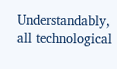Understandably, all technological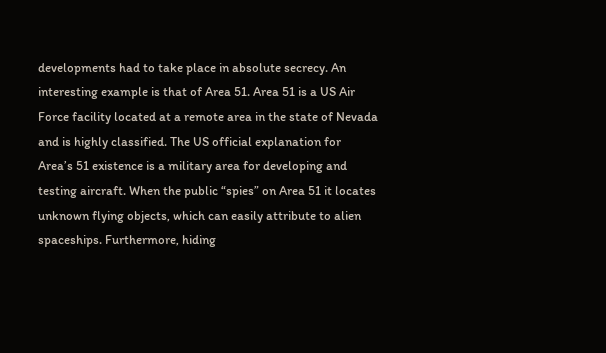developments had to take place in absolute secrecy. An interesting example is that of Area 51. Area 51 is a US Air Force facility located at a remote area in the state of Nevada and is highly classified. The US official explanation for Area’s 51 existence is a military area for developing and testing aircraft. When the public “spies” on Area 51 it locates unknown flying objects, which can easily attribute to alien spaceships. Furthermore, hiding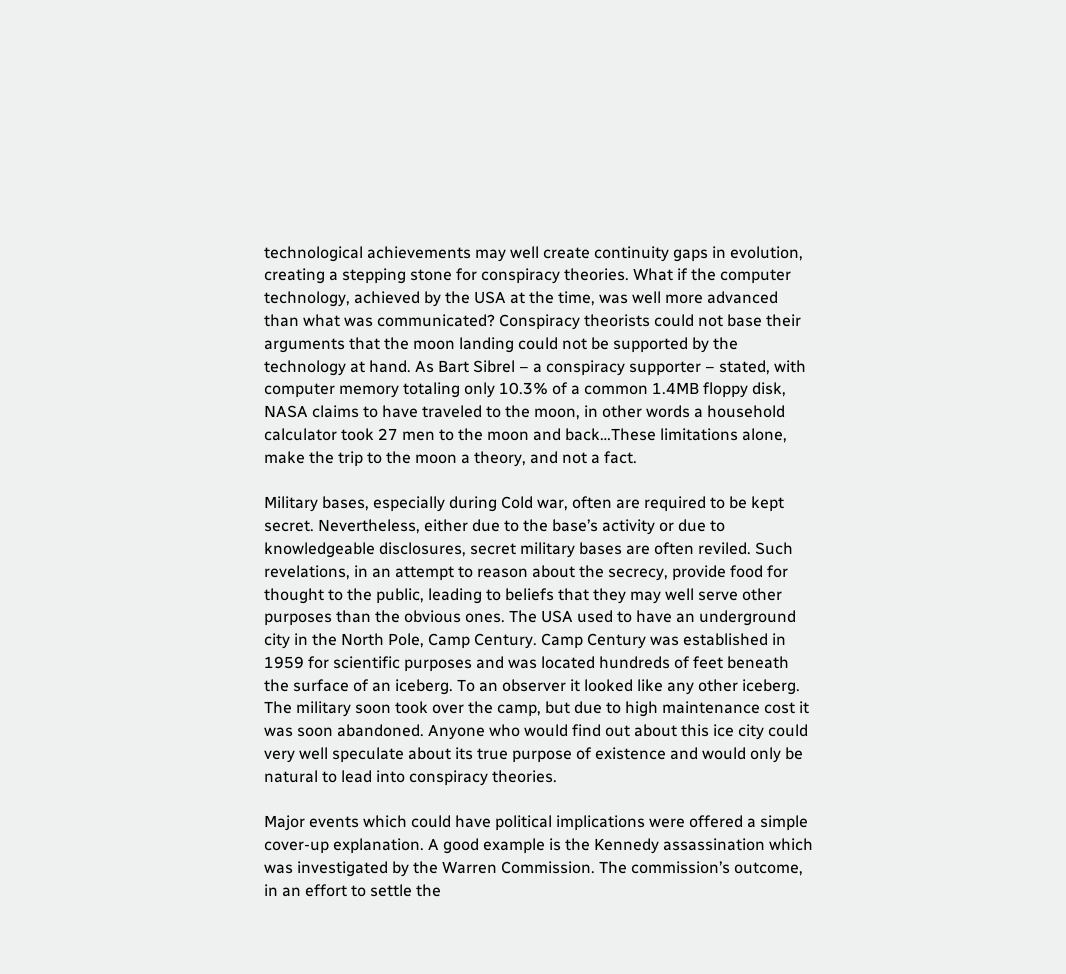technological achievements may well create continuity gaps in evolution, creating a stepping stone for conspiracy theories. What if the computer technology, achieved by the USA at the time, was well more advanced than what was communicated? Conspiracy theorists could not base their arguments that the moon landing could not be supported by the technology at hand. As Bart Sibrel – a conspiracy supporter – stated, with computer memory totaling only 10.3% of a common 1.4MB floppy disk, NASA claims to have traveled to the moon, in other words a household calculator took 27 men to the moon and back…These limitations alone, make the trip to the moon a theory, and not a fact.

Military bases, especially during Cold war, often are required to be kept secret. Nevertheless, either due to the base’s activity or due to knowledgeable disclosures, secret military bases are often reviled. Such revelations, in an attempt to reason about the secrecy, provide food for thought to the public, leading to beliefs that they may well serve other purposes than the obvious ones. The USA used to have an underground city in the North Pole, Camp Century. Camp Century was established in 1959 for scientific purposes and was located hundreds of feet beneath the surface of an iceberg. To an observer it looked like any other iceberg. The military soon took over the camp, but due to high maintenance cost it was soon abandoned. Anyone who would find out about this ice city could very well speculate about its true purpose of existence and would only be natural to lead into conspiracy theories.

Major events which could have political implications were offered a simple cover-up explanation. A good example is the Kennedy assassination which was investigated by the Warren Commission. The commission’s outcome, in an effort to settle the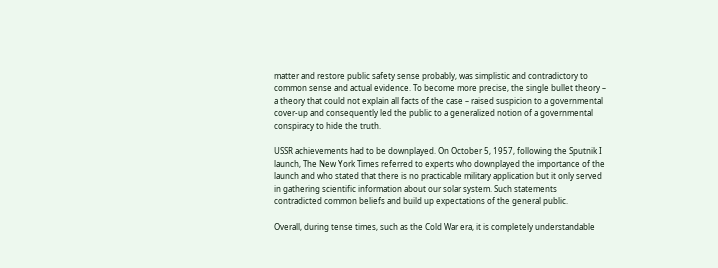matter and restore public safety sense probably, was simplistic and contradictory to common sense and actual evidence. To become more precise, the single bullet theory – a theory that could not explain all facts of the case – raised suspicion to a governmental cover-up and consequently led the public to a generalized notion of a governmental conspiracy to hide the truth.

USSR achievements had to be downplayed. On October 5, 1957, following the Sputnik I launch, The New York Times referred to experts who downplayed the importance of the launch and who stated that there is no practicable military application but it only served in gathering scientific information about our solar system. Such statements contradicted common beliefs and build up expectations of the general public.

Overall, during tense times, such as the Cold War era, it is completely understandable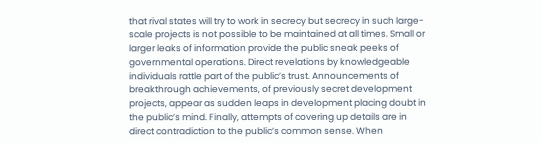that rival states will try to work in secrecy but secrecy in such large-scale projects is not possible to be maintained at all times. Small or larger leaks of information provide the public sneak peeks of governmental operations. Direct revelations by knowledgeable individuals rattle part of the public’s trust. Announcements of breakthrough achievements, of previously secret development projects, appear as sudden leaps in development placing doubt in the public’s mind. Finally, attempts of covering up details are in direct contradiction to the public’s common sense. When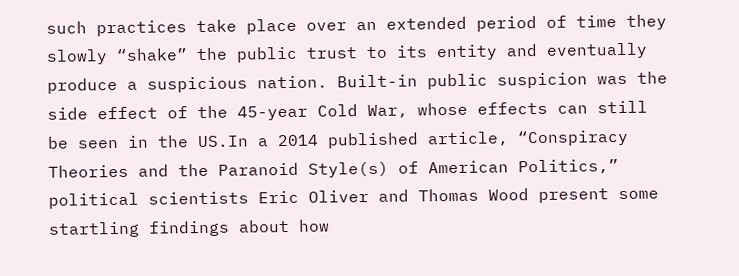such practices take place over an extended period of time they slowly “shake” the public trust to its entity and eventually produce a suspicious nation. Built-in public suspicion was the side effect of the 45-year Cold War, whose effects can still be seen in the US.In a 2014 published article, “Conspiracy Theories and the Paranoid Style(s) of American Politics,” political scientists Eric Oliver and Thomas Wood present some startling findings about how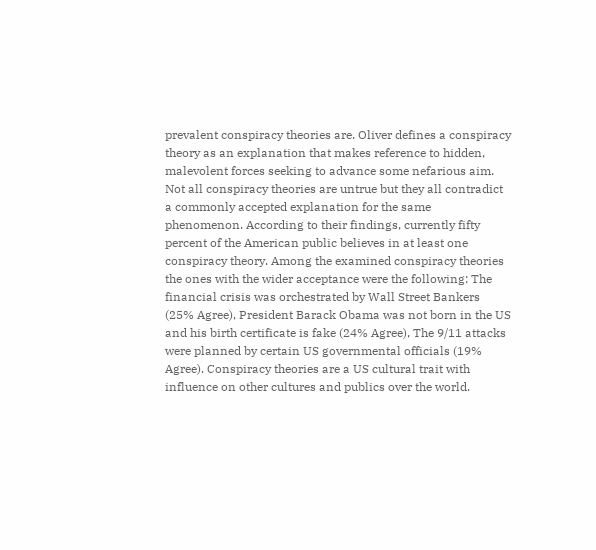prevalent conspiracy theories are. Oliver defines a conspiracy theory as an explanation that makes reference to hidden, malevolent forces seeking to advance some nefarious aim. Not all conspiracy theories are untrue but they all contradict a commonly accepted explanation for the same phenomenon. According to their findings, currently fifty percent of the American public believes in at least one conspiracy theory. Among the examined conspiracy theories the ones with the wider acceptance were the following: The financial crisis was orchestrated by Wall Street Bankers (25% Agree), President Barack Obama was not born in the US and his birth certificate is fake (24% Agree), The 9/11 attacks were planned by certain US governmental officials (19% Agree). Conspiracy theories are a US cultural trait with influence on other cultures and publics over the world.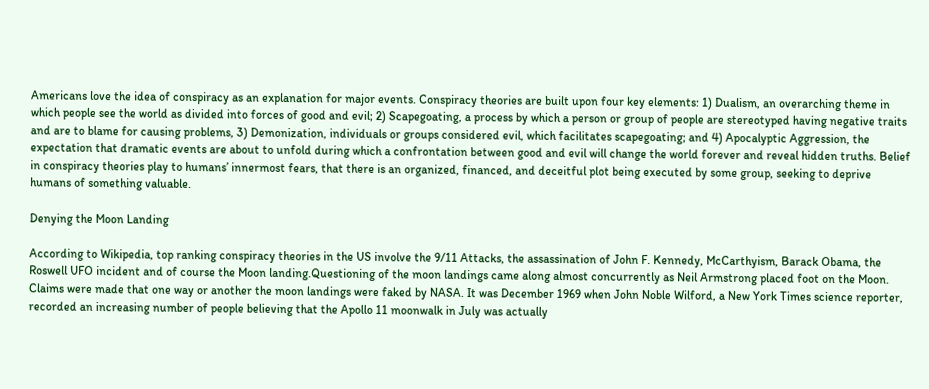Americans love the idea of conspiracy as an explanation for major events. Conspiracy theories are built upon four key elements: 1) Dualism, an overarching theme in which people see the world as divided into forces of good and evil; 2) Scapegoating, a process by which a person or group of people are stereotyped having negative traits and are to blame for causing problems, 3) Demonization, individuals or groups considered evil, which facilitates scapegoating; and 4) Apocalyptic Aggression, the expectation that dramatic events are about to unfold during which a confrontation between good and evil will change the world forever and reveal hidden truths. Belief in conspiracy theories play to humans’ innermost fears, that there is an organized, financed, and deceitful plot being executed by some group, seeking to deprive humans of something valuable.

Denying the Moon Landing

According to Wikipedia, top ranking conspiracy theories in the US involve the 9/11 Attacks, the assassination of John F. Kennedy, McCarthyism, Barack Obama, the Roswell UFO incident and of course the Moon landing.Questioning of the moon landings came along almost concurrently as Neil Armstrong placed foot on the Moon. Claims were made that one way or another the moon landings were faked by NASA. It was December 1969 when John Noble Wilford, a New York Times science reporter, recorded an increasing number of people believing that the Apollo 11 moonwalk in July was actually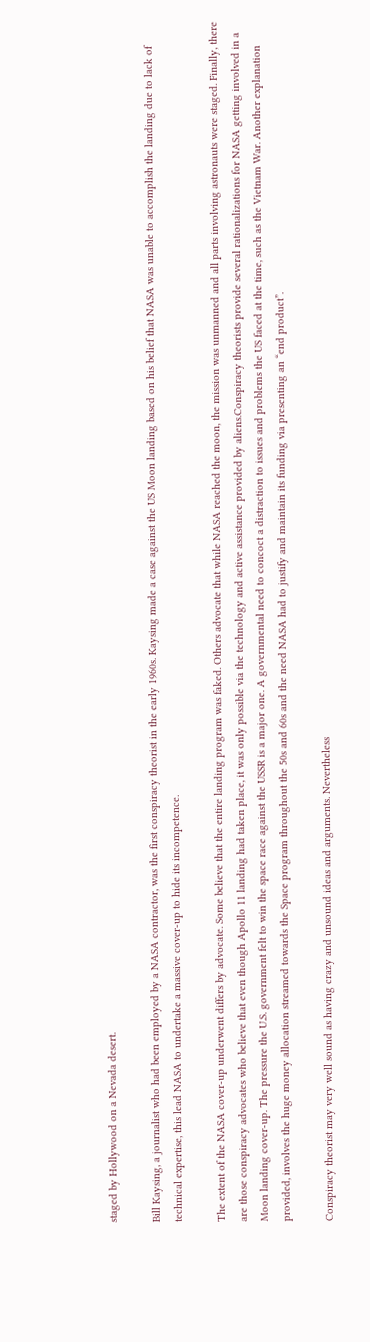staged by Hollywood on a Nevada desert.

Bill Kaysing, a journalist who had been employed by a NASA contractor, was the first conspiracy theorist in the early 1960s. Kaysing made a case against the US Moon landing based on his belief that NASA was unable to accomplish the landing due to lack of technical expertise, this lead NASA to undertake a massive cover-up to hide its incompetence.

The extent of the NASA cover-up underwent differs by advocate. Some believe that the entire landing program was faked. Others advocate that while NASA reached the moon, the mission was unmanned and all parts involving astronauts were staged. Finally, there are those conspiracy advocates who believe that even though Apollo 11 landing had taken place, it was only possible via the technology and active assistance provided by aliens.Conspiracy theorists provide several rationalizations for NASA getting involved in a Moon landing cover-up. The pressure the U.S. government felt to win the space race against the USSR is a major one. A governmental need to concoct a distraction to issues and problems the US faced at the time, such as the Vietnam War. Another explanation provided, involves the huge money allocation streamed towards the Space program throughout the 50s and 60s and the need NASA had to justify and maintain its funding via presenting an “end product”.

Conspiracy theorist may very well sound as having crazy and unsound ideas and arguments. Nevertheless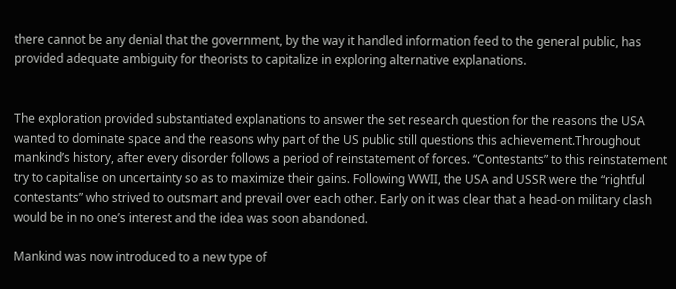there cannot be any denial that the government, by the way it handled information feed to the general public, has provided adequate ambiguity for theorists to capitalize in exploring alternative explanations.


The exploration provided substantiated explanations to answer the set research question for the reasons the USA wanted to dominate space and the reasons why part of the US public still questions this achievement.Throughout mankind’s history, after every disorder follows a period of reinstatement of forces. “Contestants” to this reinstatement try to capitalise on uncertainty so as to maximize their gains. Following WWII, the USA and USSR were the “rightful contestants” who strived to outsmart and prevail over each other. Early on it was clear that a head-on military clash would be in no one’s interest and the idea was soon abandoned.

Mankind was now introduced to a new type of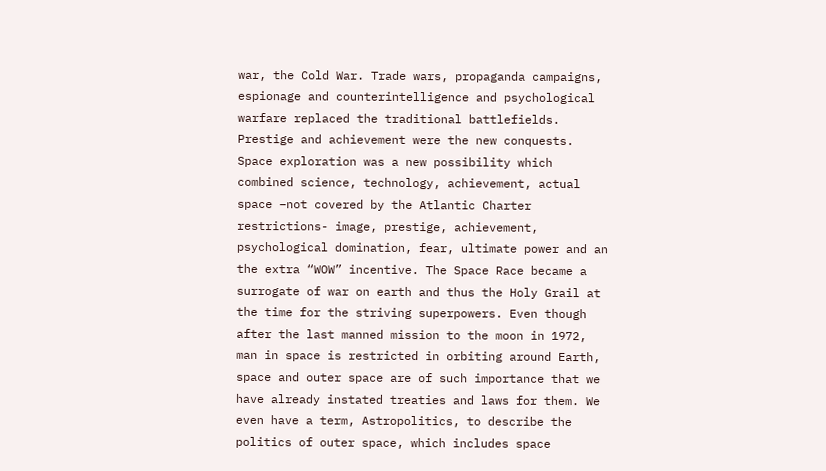war, the Cold War. Trade wars, propaganda campaigns, espionage and counterintelligence and psychological warfare replaced the traditional battlefields. Prestige and achievement were the new conquests. Space exploration was a new possibility which combined science, technology, achievement, actual space –not covered by the Atlantic Charter restrictions- image, prestige, achievement, psychological domination, fear, ultimate power and an the extra “WOW” incentive. The Space Race became a surrogate of war on earth and thus the Holy Grail at the time for the striving superpowers. Even though after the last manned mission to the moon in 1972, man in space is restricted in orbiting around Earth, space and outer space are of such importance that we have already instated treaties and laws for them. We even have a term, Astropolitics, to describe the politics of outer space, which includes space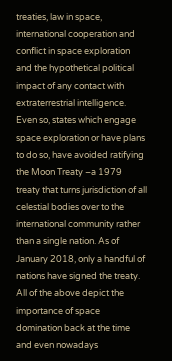treaties, law in space, international cooperation and conflict in space exploration and the hypothetical political impact of any contact with extraterrestrial intelligence. Even so, states which engage space exploration or have plans to do so, have avoided ratifying the Moon Treaty –a 1979 treaty that turns jurisdiction of all celestial bodies over to the international community rather than a single nation. As of January 2018, only a handful of nations have signed the treaty. All of the above depict the importance of space domination back at the time and even nowadays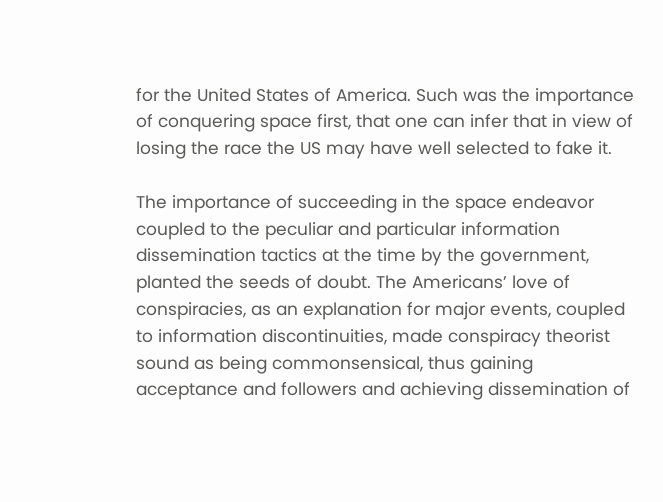for the United States of America. Such was the importance of conquering space first, that one can infer that in view of losing the race the US may have well selected to fake it.

The importance of succeeding in the space endeavor coupled to the peculiar and particular information dissemination tactics at the time by the government, planted the seeds of doubt. The Americans’ love of conspiracies, as an explanation for major events, coupled to information discontinuities, made conspiracy theorist sound as being commonsensical, thus gaining acceptance and followers and achieving dissemination of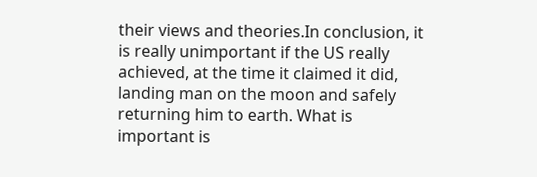their views and theories.In conclusion, it is really unimportant if the US really achieved, at the time it claimed it did, landing man on the moon and safely returning him to earth. What is important is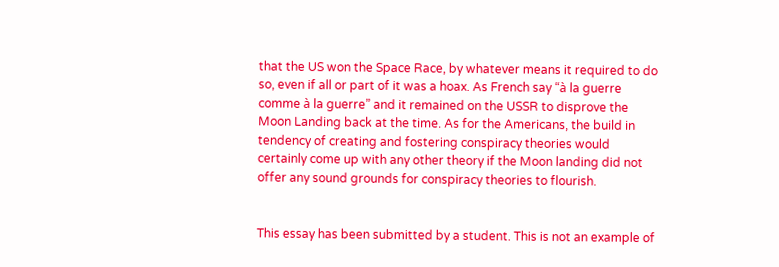that the US won the Space Race, by whatever means it required to do so, even if all or part of it was a hoax. As French say “à la guerre comme à la guerre” and it remained on the USSR to disprove the Moon Landing back at the time. As for the Americans, the build in tendency of creating and fostering conspiracy theories would certainly come up with any other theory if the Moon landing did not offer any sound grounds for conspiracy theories to flourish.


This essay has been submitted by a student. This is not an example of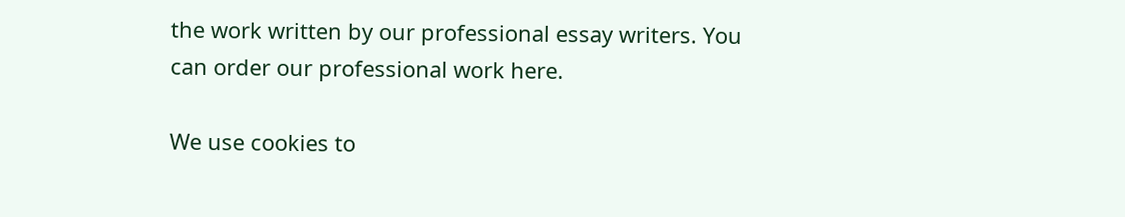the work written by our professional essay writers. You can order our professional work here.

We use cookies to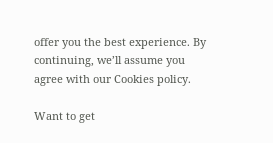offer you the best experience. By continuing, we’ll assume you agree with our Cookies policy.

Want to get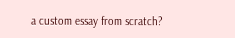a custom essay from scratch?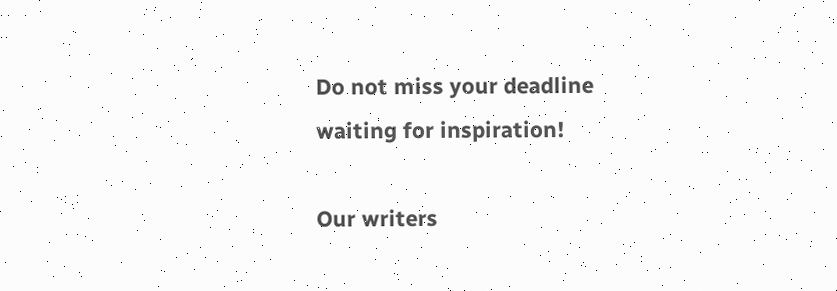Do not miss your deadline waiting for inspiration!

Our writers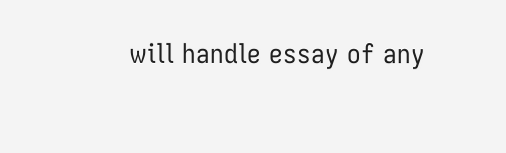will handle essay of any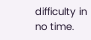difficulty in no time.